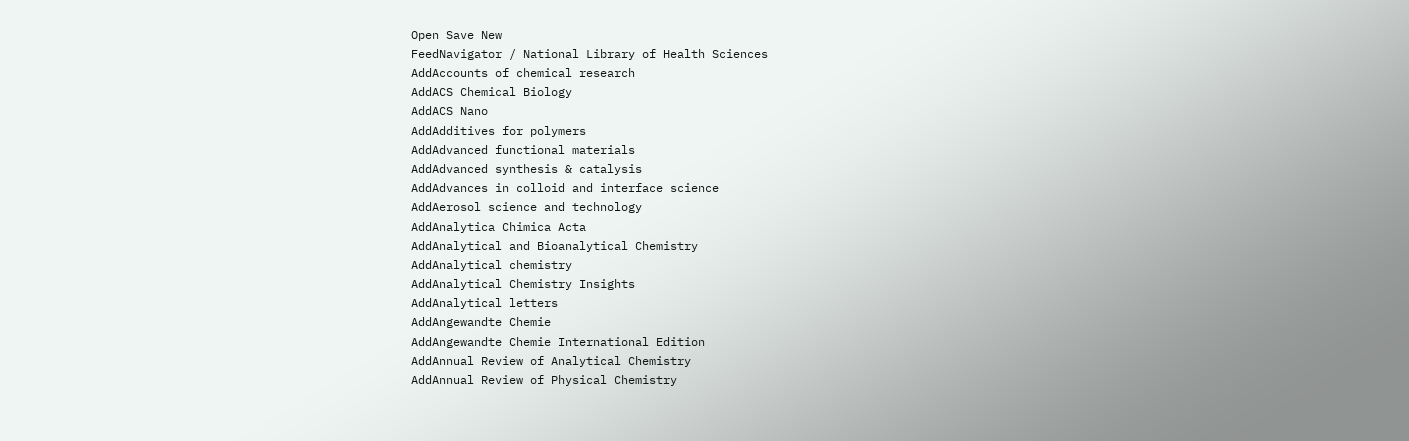Open Save New
FeedNavigator / National Library of Health Sciences
AddAccounts of chemical research
AddACS Chemical Biology
AddACS Nano
AddAdditives for polymers
AddAdvanced functional materials
AddAdvanced synthesis & catalysis
AddAdvances in colloid and interface science
AddAerosol science and technology
AddAnalytica Chimica Acta
AddAnalytical and Bioanalytical Chemistry
AddAnalytical chemistry
AddAnalytical Chemistry Insights
AddAnalytical letters
AddAngewandte Chemie
AddAngewandte Chemie International Edition
AddAnnual Review of Analytical Chemistry
AddAnnual Review of Physical Chemistry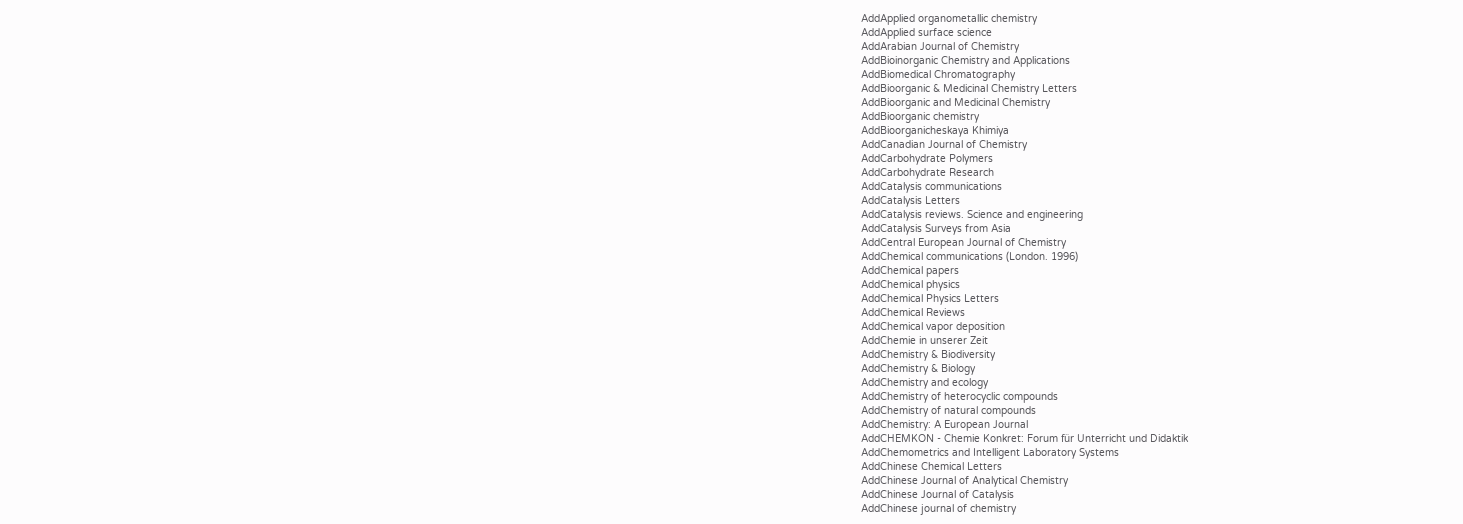AddApplied organometallic chemistry
AddApplied surface science
AddArabian Journal of Chemistry
AddBioinorganic Chemistry and Applications
AddBiomedical Chromatography
AddBioorganic & Medicinal Chemistry Letters
AddBioorganic and Medicinal Chemistry
AddBioorganic chemistry
AddBioorganicheskaya Khimiya
AddCanadian Journal of Chemistry
AddCarbohydrate Polymers
AddCarbohydrate Research
AddCatalysis communications
AddCatalysis Letters
AddCatalysis reviews. Science and engineering
AddCatalysis Surveys from Asia
AddCentral European Journal of Chemistry
AddChemical communications (London. 1996)
AddChemical papers
AddChemical physics
AddChemical Physics Letters
AddChemical Reviews
AddChemical vapor deposition
AddChemie in unserer Zeit
AddChemistry & Biodiversity
AddChemistry & Biology
AddChemistry and ecology
AddChemistry of heterocyclic compounds
AddChemistry of natural compounds
AddChemistry: A European Journal
AddCHEMKON - Chemie Konkret: Forum für Unterricht und Didaktik
AddChemometrics and Intelligent Laboratory Systems
AddChinese Chemical Letters
AddChinese Journal of Analytical Chemistry
AddChinese Journal of Catalysis
AddChinese journal of chemistry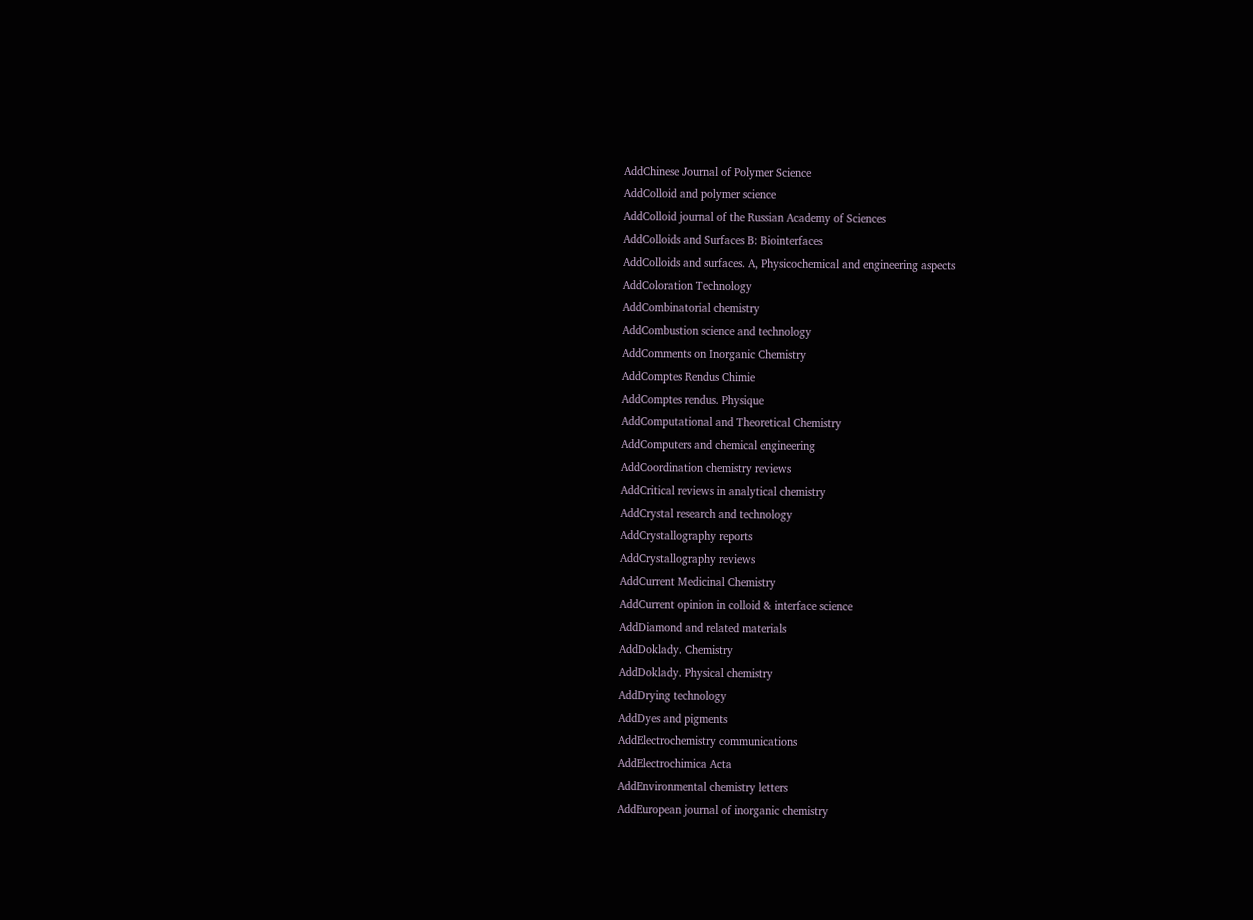AddChinese Journal of Polymer Science
AddColloid and polymer science
AddColloid journal of the Russian Academy of Sciences
AddColloids and Surfaces B: Biointerfaces
AddColloids and surfaces. A, Physicochemical and engineering aspects
AddColoration Technology
AddCombinatorial chemistry
AddCombustion science and technology
AddComments on Inorganic Chemistry
AddComptes Rendus Chimie
AddComptes rendus. Physique
AddComputational and Theoretical Chemistry
AddComputers and chemical engineering
AddCoordination chemistry reviews
AddCritical reviews in analytical chemistry
AddCrystal research and technology
AddCrystallography reports
AddCrystallography reviews
AddCurrent Medicinal Chemistry
AddCurrent opinion in colloid & interface science
AddDiamond and related materials
AddDoklady. Chemistry
AddDoklady. Physical chemistry
AddDrying technology
AddDyes and pigments
AddElectrochemistry communications
AddElectrochimica Acta
AddEnvironmental chemistry letters
AddEuropean journal of inorganic chemistry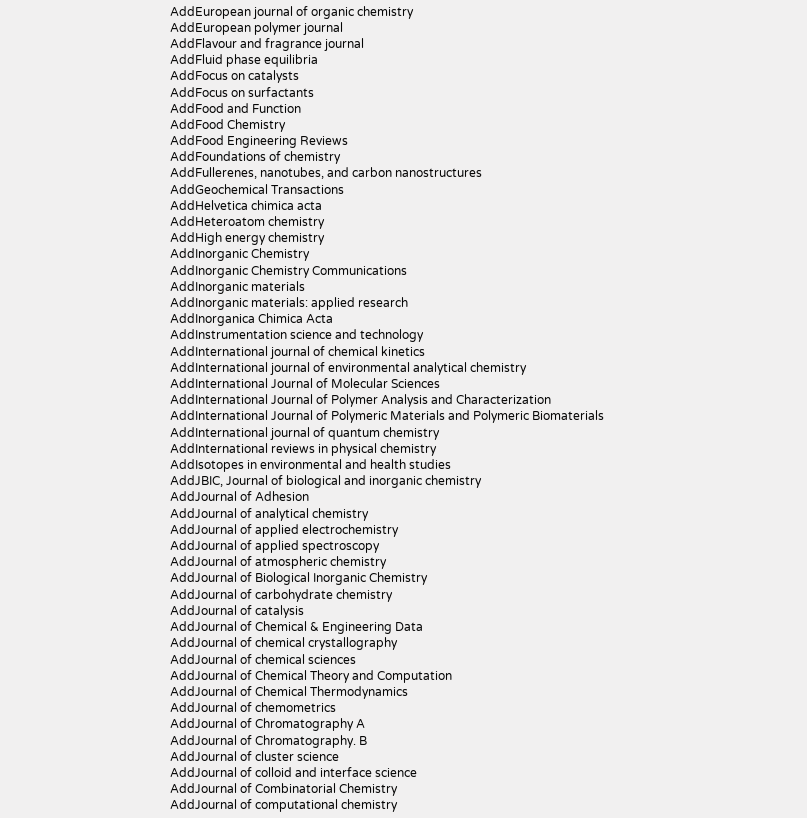AddEuropean journal of organic chemistry
AddEuropean polymer journal
AddFlavour and fragrance journal
AddFluid phase equilibria
AddFocus on catalysts
AddFocus on surfactants
AddFood and Function
AddFood Chemistry
AddFood Engineering Reviews
AddFoundations of chemistry
AddFullerenes, nanotubes, and carbon nanostructures
AddGeochemical Transactions
AddHelvetica chimica acta
AddHeteroatom chemistry
AddHigh energy chemistry
AddInorganic Chemistry
AddInorganic Chemistry Communications
AddInorganic materials
AddInorganic materials: applied research
AddInorganica Chimica Acta
AddInstrumentation science and technology
AddInternational journal of chemical kinetics
AddInternational journal of environmental analytical chemistry
AddInternational Journal of Molecular Sciences
AddInternational Journal of Polymer Analysis and Characterization
AddInternational Journal of Polymeric Materials and Polymeric Biomaterials
AddInternational journal of quantum chemistry
AddInternational reviews in physical chemistry
AddIsotopes in environmental and health studies
AddJBIC, Journal of biological and inorganic chemistry
AddJournal of Adhesion
AddJournal of analytical chemistry
AddJournal of applied electrochemistry
AddJournal of applied spectroscopy
AddJournal of atmospheric chemistry
AddJournal of Biological Inorganic Chemistry
AddJournal of carbohydrate chemistry
AddJournal of catalysis
AddJournal of Chemical & Engineering Data
AddJournal of chemical crystallography
AddJournal of chemical sciences
AddJournal of Chemical Theory and Computation
AddJournal of Chemical Thermodynamics
AddJournal of chemometrics
AddJournal of Chromatography A
AddJournal of Chromatography. B
AddJournal of cluster science
AddJournal of colloid and interface science
AddJournal of Combinatorial Chemistry
AddJournal of computational chemistry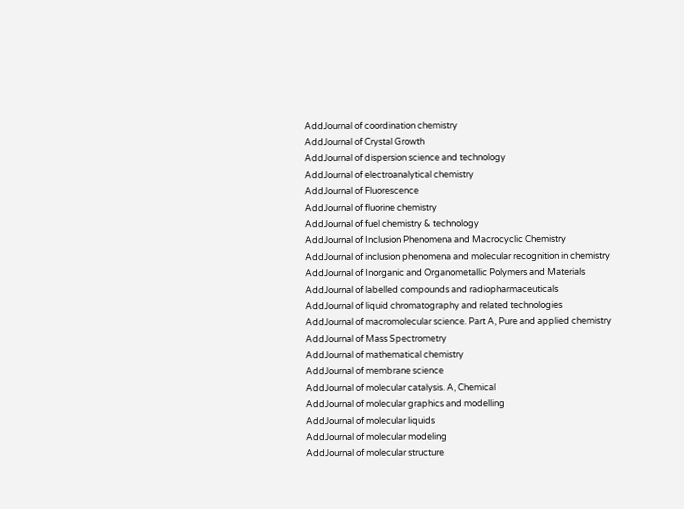AddJournal of coordination chemistry
AddJournal of Crystal Growth
AddJournal of dispersion science and technology
AddJournal of electroanalytical chemistry
AddJournal of Fluorescence
AddJournal of fluorine chemistry
AddJournal of fuel chemistry & technology
AddJournal of Inclusion Phenomena and Macrocyclic Chemistry
AddJournal of inclusion phenomena and molecular recognition in chemistry
AddJournal of Inorganic and Organometallic Polymers and Materials
AddJournal of labelled compounds and radiopharmaceuticals
AddJournal of liquid chromatography and related technologies
AddJournal of macromolecular science. Part A, Pure and applied chemistry
AddJournal of Mass Spectrometry
AddJournal of mathematical chemistry
AddJournal of membrane science
AddJournal of molecular catalysis. A, Chemical
AddJournal of molecular graphics and modelling
AddJournal of molecular liquids
AddJournal of molecular modeling
AddJournal of molecular structure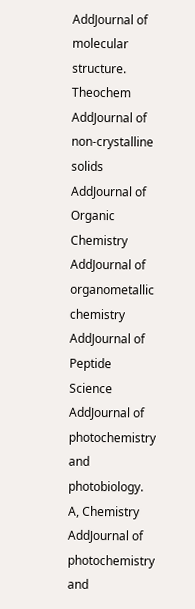AddJournal of molecular structure. Theochem
AddJournal of non-crystalline solids
AddJournal of Organic Chemistry
AddJournal of organometallic chemistry
AddJournal of Peptide Science
AddJournal of photochemistry and photobiology. A, Chemistry
AddJournal of photochemistry and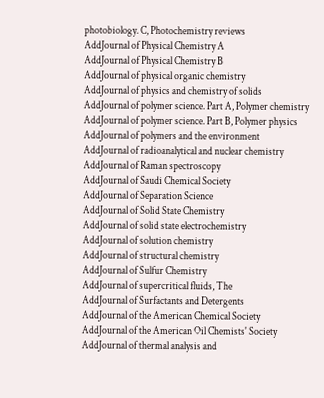photobiology. C, Photochemistry reviews
AddJournal of Physical Chemistry A
AddJournal of Physical Chemistry B
AddJournal of physical organic chemistry
AddJournal of physics and chemistry of solids
AddJournal of polymer science. Part A, Polymer chemistry
AddJournal of polymer science. Part B, Polymer physics
AddJournal of polymers and the environment
AddJournal of radioanalytical and nuclear chemistry
AddJournal of Raman spectroscopy
AddJournal of Saudi Chemical Society
AddJournal of Separation Science
AddJournal of Solid State Chemistry
AddJournal of solid state electrochemistry
AddJournal of solution chemistry
AddJournal of structural chemistry
AddJournal of Sulfur Chemistry
AddJournal of supercritical fluids, The
AddJournal of Surfactants and Detergents
AddJournal of the American Chemical Society
AddJournal of the American Oil Chemists' Society
AddJournal of thermal analysis and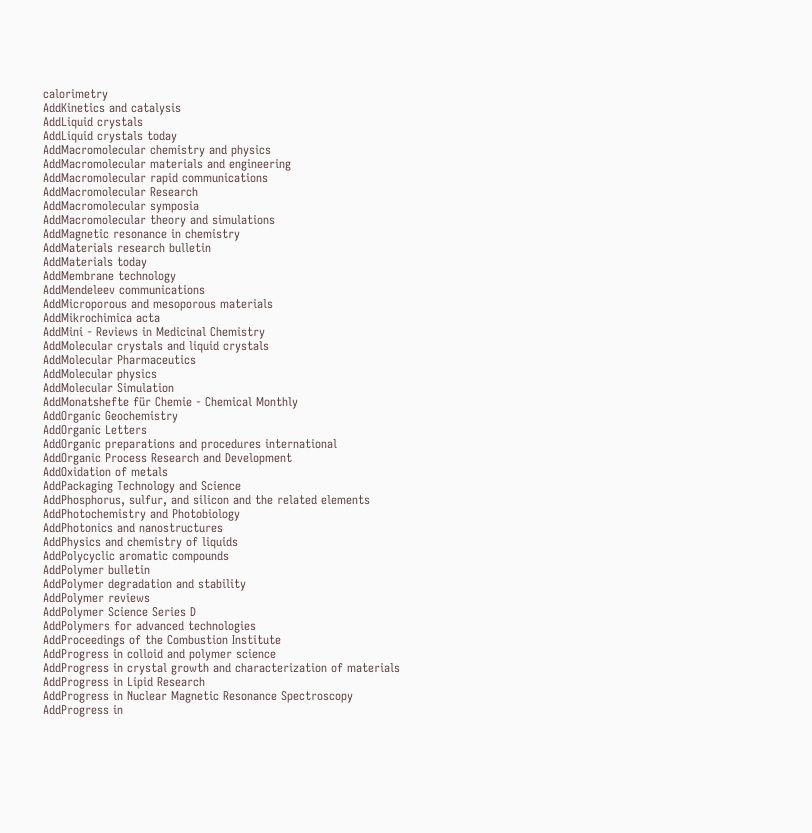calorimetry
AddKinetics and catalysis
AddLiquid crystals
AddLiquid crystals today
AddMacromolecular chemistry and physics
AddMacromolecular materials and engineering
AddMacromolecular rapid communications
AddMacromolecular Research
AddMacromolecular symposia
AddMacromolecular theory and simulations
AddMagnetic resonance in chemistry
AddMaterials research bulletin
AddMaterials today
AddMembrane technology
AddMendeleev communications
AddMicroporous and mesoporous materials
AddMikrochimica acta
AddMini - Reviews in Medicinal Chemistry
AddMolecular crystals and liquid crystals
AddMolecular Pharmaceutics
AddMolecular physics
AddMolecular Simulation
AddMonatshefte für Chemie - Chemical Monthly
AddOrganic Geochemistry
AddOrganic Letters
AddOrganic preparations and procedures international
AddOrganic Process Research and Development
AddOxidation of metals
AddPackaging Technology and Science
AddPhosphorus, sulfur, and silicon and the related elements
AddPhotochemistry and Photobiology
AddPhotonics and nanostructures
AddPhysics and chemistry of liquids
AddPolycyclic aromatic compounds
AddPolymer bulletin
AddPolymer degradation and stability
AddPolymer reviews
AddPolymer Science Series D
AddPolymers for advanced technologies
AddProceedings of the Combustion Institute
AddProgress in colloid and polymer science
AddProgress in crystal growth and characterization of materials
AddProgress in Lipid Research
AddProgress in Nuclear Magnetic Resonance Spectroscopy
AddProgress in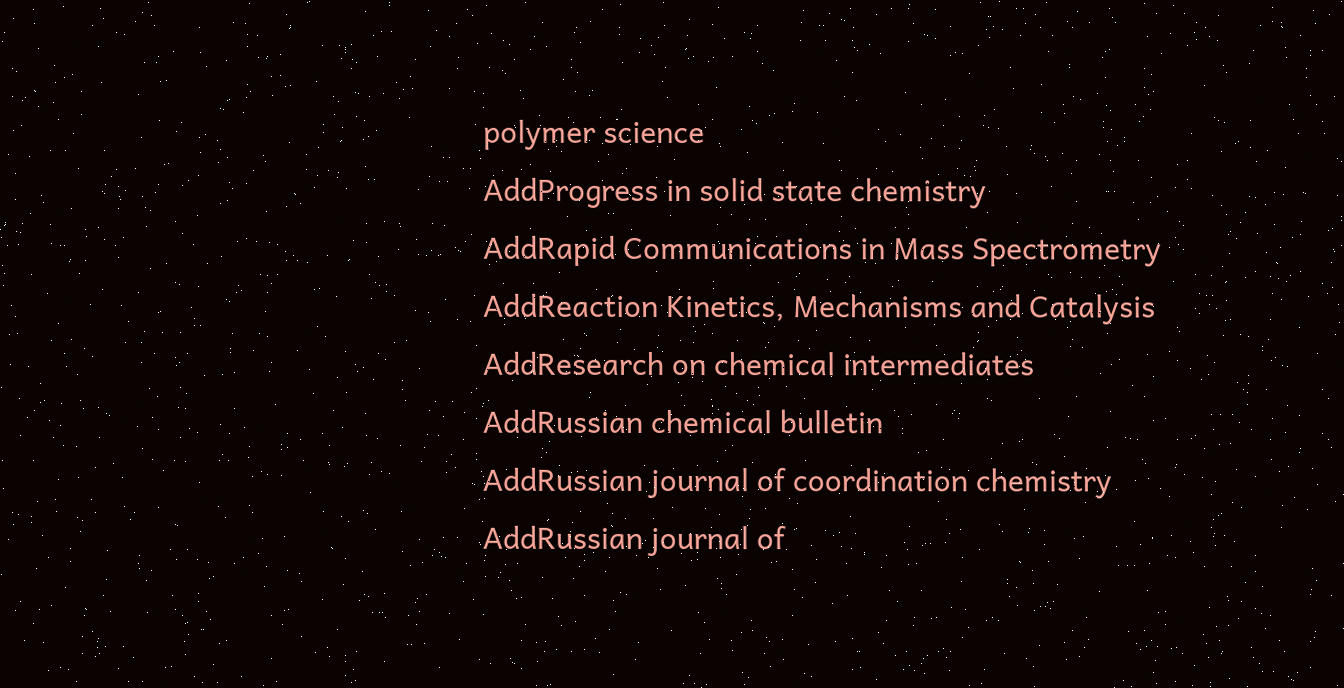polymer science
AddProgress in solid state chemistry
AddRapid Communications in Mass Spectrometry
AddReaction Kinetics, Mechanisms and Catalysis
AddResearch on chemical intermediates
AddRussian chemical bulletin
AddRussian journal of coordination chemistry
AddRussian journal of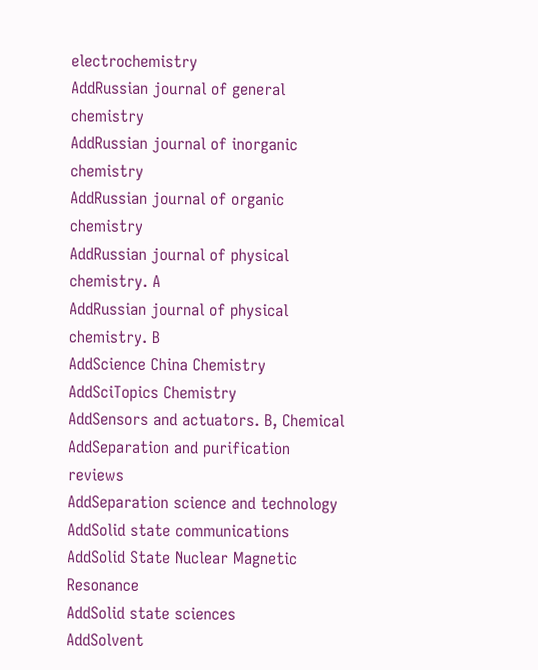electrochemistry
AddRussian journal of general chemistry
AddRussian journal of inorganic chemistry
AddRussian journal of organic chemistry
AddRussian journal of physical chemistry. A
AddRussian journal of physical chemistry. B
AddScience China Chemistry
AddSciTopics Chemistry
AddSensors and actuators. B, Chemical
AddSeparation and purification reviews
AddSeparation science and technology
AddSolid state communications
AddSolid State Nuclear Magnetic Resonance
AddSolid state sciences
AddSolvent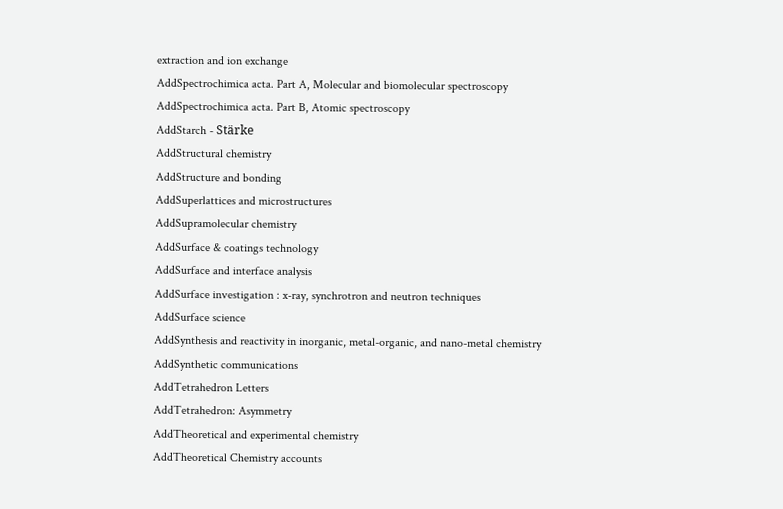extraction and ion exchange
AddSpectrochimica acta. Part A, Molecular and biomolecular spectroscopy
AddSpectrochimica acta. Part B, Atomic spectroscopy
AddStarch - Stärke
AddStructural chemistry
AddStructure and bonding
AddSuperlattices and microstructures
AddSupramolecular chemistry
AddSurface & coatings technology
AddSurface and interface analysis
AddSurface investigation : x-ray, synchrotron and neutron techniques
AddSurface science
AddSynthesis and reactivity in inorganic, metal-organic, and nano-metal chemistry
AddSynthetic communications
AddTetrahedron Letters
AddTetrahedron: Asymmetry
AddTheoretical and experimental chemistry
AddTheoretical Chemistry accounts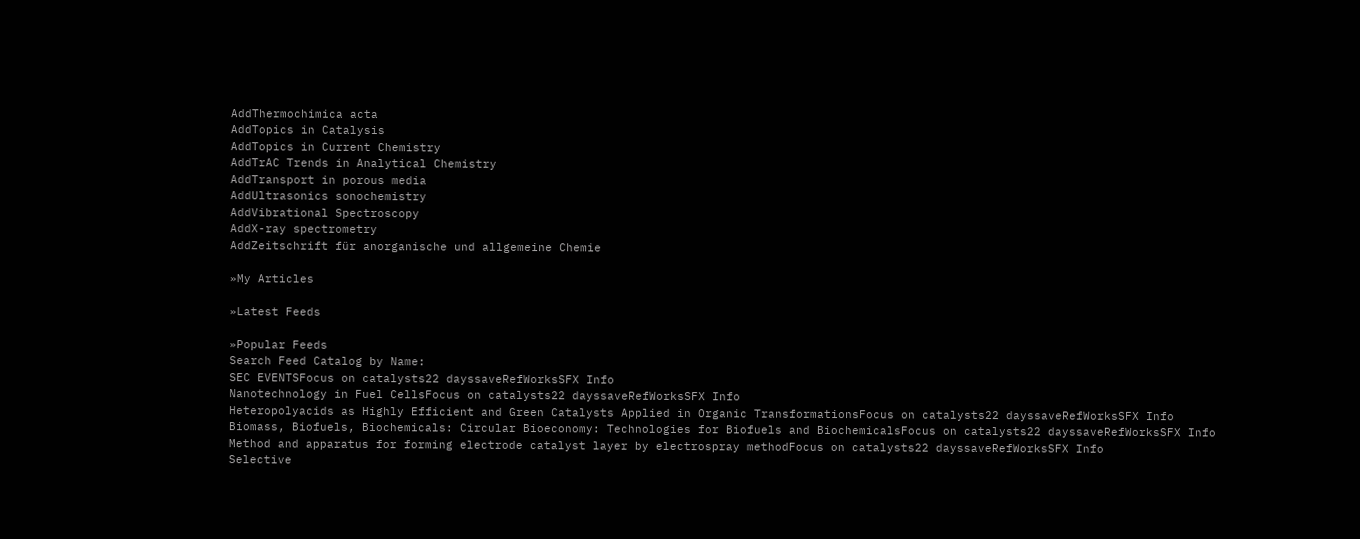AddThermochimica acta
AddTopics in Catalysis
AddTopics in Current Chemistry
AddTrAC Trends in Analytical Chemistry
AddTransport in porous media
AddUltrasonics sonochemistry
AddVibrational Spectroscopy
AddX-ray spectrometry
AddZeitschrift für anorganische und allgemeine Chemie

»My Articles

»Latest Feeds

»Popular Feeds
Search Feed Catalog by Name:
SEC EVENTSFocus on catalysts22 dayssaveRefWorksSFX Info
Nanotechnology in Fuel CellsFocus on catalysts22 dayssaveRefWorksSFX Info
Heteropolyacids as Highly Efficient and Green Catalysts Applied in Organic TransformationsFocus on catalysts22 dayssaveRefWorksSFX Info
Biomass, Biofuels, Biochemicals: Circular Bioeconomy: Technologies for Biofuels and BiochemicalsFocus on catalysts22 dayssaveRefWorksSFX Info
Method and apparatus for forming electrode catalyst layer by electrospray methodFocus on catalysts22 dayssaveRefWorksSFX Info
Selective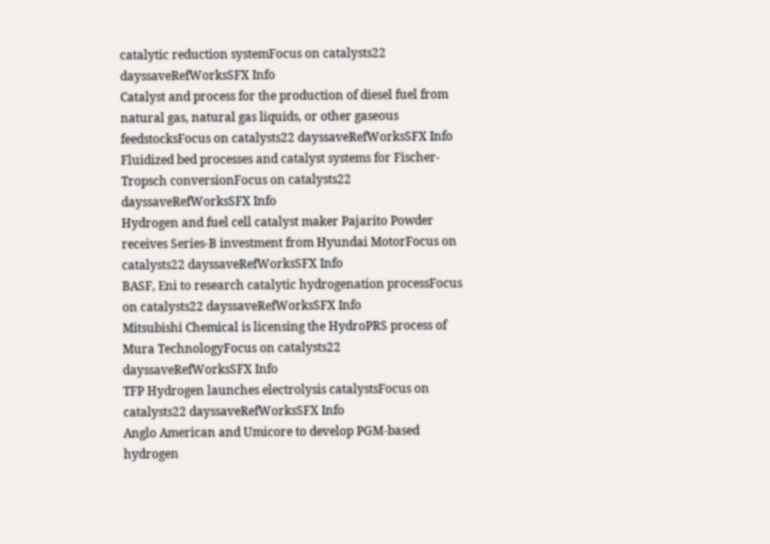catalytic reduction systemFocus on catalysts22 dayssaveRefWorksSFX Info
Catalyst and process for the production of diesel fuel from natural gas, natural gas liquids, or other gaseous feedstocksFocus on catalysts22 dayssaveRefWorksSFX Info
Fluidized bed processes and catalyst systems for Fischer-Tropsch conversionFocus on catalysts22 dayssaveRefWorksSFX Info
Hydrogen and fuel cell catalyst maker Pajarito Powder receives Series-B investment from Hyundai MotorFocus on catalysts22 dayssaveRefWorksSFX Info
BASF, Eni to research catalytic hydrogenation processFocus on catalysts22 dayssaveRefWorksSFX Info
Mitsubishi Chemical is licensing the HydroPRS process of Mura TechnologyFocus on catalysts22 dayssaveRefWorksSFX Info
TFP Hydrogen launches electrolysis catalystsFocus on catalysts22 dayssaveRefWorksSFX Info
Anglo American and Umicore to develop PGM-based hydrogen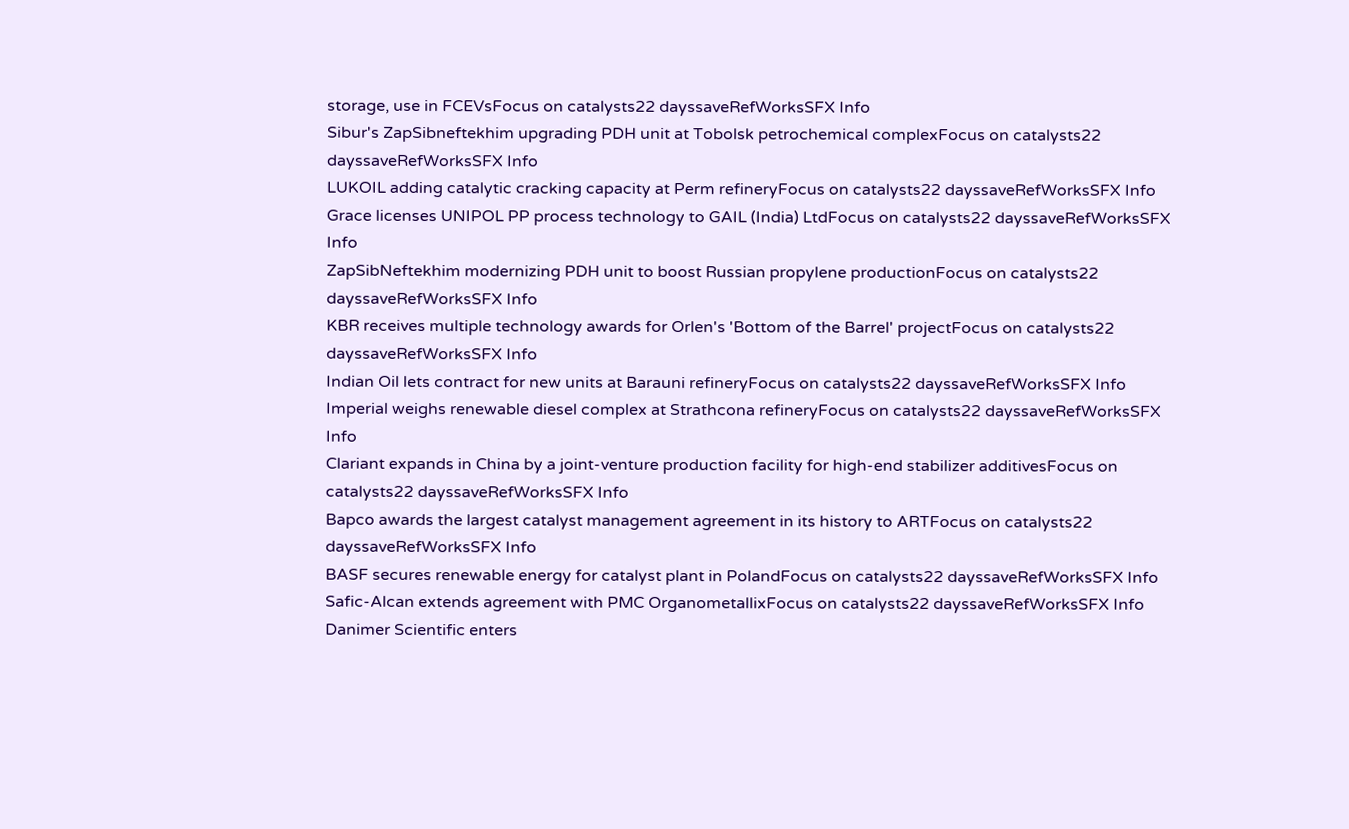storage, use in FCEVsFocus on catalysts22 dayssaveRefWorksSFX Info
Sibur's ZapSibneftekhim upgrading PDH unit at Tobolsk petrochemical complexFocus on catalysts22 dayssaveRefWorksSFX Info
LUKOIL adding catalytic cracking capacity at Perm refineryFocus on catalysts22 dayssaveRefWorksSFX Info
Grace licenses UNIPOL PP process technology to GAIL (India) LtdFocus on catalysts22 dayssaveRefWorksSFX Info
ZapSibNeftekhim modernizing PDH unit to boost Russian propylene productionFocus on catalysts22 dayssaveRefWorksSFX Info
KBR receives multiple technology awards for Orlen's 'Bottom of the Barrel' projectFocus on catalysts22 dayssaveRefWorksSFX Info
Indian Oil lets contract for new units at Barauni refineryFocus on catalysts22 dayssaveRefWorksSFX Info
Imperial weighs renewable diesel complex at Strathcona refineryFocus on catalysts22 dayssaveRefWorksSFX Info
Clariant expands in China by a joint-venture production facility for high-end stabilizer additivesFocus on catalysts22 dayssaveRefWorksSFX Info
Bapco awards the largest catalyst management agreement in its history to ARTFocus on catalysts22 dayssaveRefWorksSFX Info
BASF secures renewable energy for catalyst plant in PolandFocus on catalysts22 dayssaveRefWorksSFX Info
Safic-Alcan extends agreement with PMC OrganometallixFocus on catalysts22 dayssaveRefWorksSFX Info
Danimer Scientific enters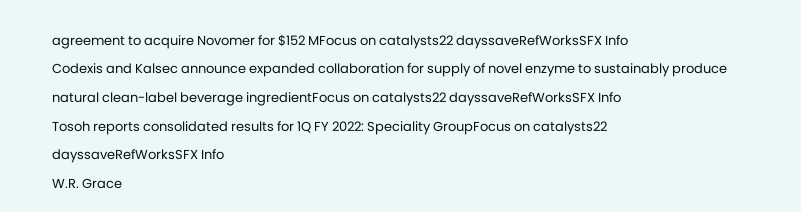agreement to acquire Novomer for $152 MFocus on catalysts22 dayssaveRefWorksSFX Info
Codexis and Kalsec announce expanded collaboration for supply of novel enzyme to sustainably produce natural clean-label beverage ingredientFocus on catalysts22 dayssaveRefWorksSFX Info
Tosoh reports consolidated results for 1Q FY 2022: Speciality GroupFocus on catalysts22 dayssaveRefWorksSFX Info
W.R. Grace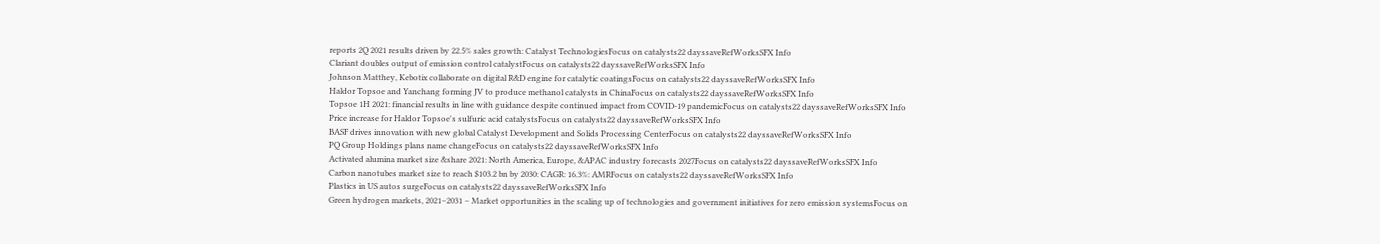reports 2Q 2021 results driven by 22.5% sales growth: Catalyst TechnologiesFocus on catalysts22 dayssaveRefWorksSFX Info
Clariant doubles output of emission control catalystFocus on catalysts22 dayssaveRefWorksSFX Info
Johnson Matthey, Kebotix collaborate on digital R&D engine for catalytic coatingsFocus on catalysts22 dayssaveRefWorksSFX Info
Haldor Topsoe and Yanchang forming JV to produce methanol catalysts in ChinaFocus on catalysts22 dayssaveRefWorksSFX Info
Topsoe 1H 2021: financial results in line with guidance despite continued impact from COVID-19 pandemicFocus on catalysts22 dayssaveRefWorksSFX Info
Price increase for Haldor Topsoe's sulfuric acid catalystsFocus on catalysts22 dayssaveRefWorksSFX Info
BASF drives innovation with new global Catalyst Development and Solids Processing CenterFocus on catalysts22 dayssaveRefWorksSFX Info
PQ Group Holdings plans name changeFocus on catalysts22 dayssaveRefWorksSFX Info
Activated alumina market size &share 2021: North America, Europe, &APAC industry forecasts 2027Focus on catalysts22 dayssaveRefWorksSFX Info
Carbon nanotubes market size to reach $103.2 bn by 2030: CAGR: 16.3%: AMRFocus on catalysts22 dayssaveRefWorksSFX Info
Plastics in US autos surgeFocus on catalysts22 dayssaveRefWorksSFX Info
Green hydrogen markets, 2021–2031 – Market opportunities in the scaling up of technologies and government initiatives for zero emission systemsFocus on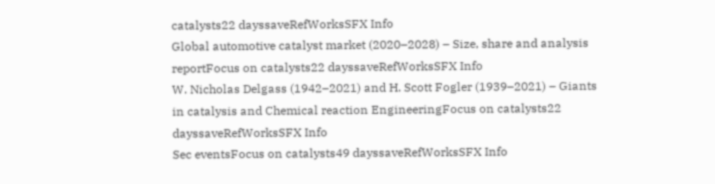catalysts22 dayssaveRefWorksSFX Info
Global automotive catalyst market (2020–2028) – Size, share and analysis reportFocus on catalysts22 dayssaveRefWorksSFX Info
W. Nicholas Delgass (1942–2021) and H. Scott Fogler (1939–2021) – Giants in catalysis and Chemical reaction EngineeringFocus on catalysts22 dayssaveRefWorksSFX Info
Sec eventsFocus on catalysts49 dayssaveRefWorksSFX Info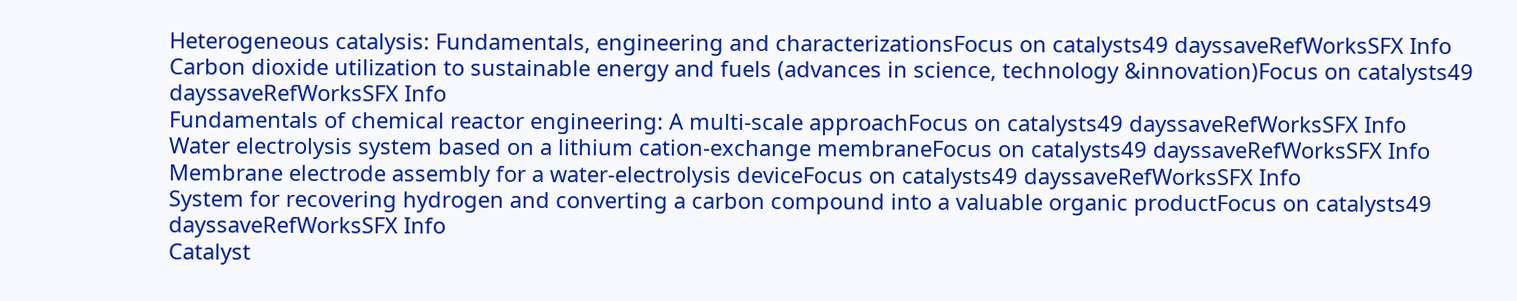Heterogeneous catalysis: Fundamentals, engineering and characterizationsFocus on catalysts49 dayssaveRefWorksSFX Info
Carbon dioxide utilization to sustainable energy and fuels (advances in science, technology &innovation)Focus on catalysts49 dayssaveRefWorksSFX Info
Fundamentals of chemical reactor engineering: A multi-scale approachFocus on catalysts49 dayssaveRefWorksSFX Info
Water electrolysis system based on a lithium cation-exchange membraneFocus on catalysts49 dayssaveRefWorksSFX Info
Membrane electrode assembly for a water-electrolysis deviceFocus on catalysts49 dayssaveRefWorksSFX Info
System for recovering hydrogen and converting a carbon compound into a valuable organic productFocus on catalysts49 dayssaveRefWorksSFX Info
Catalyst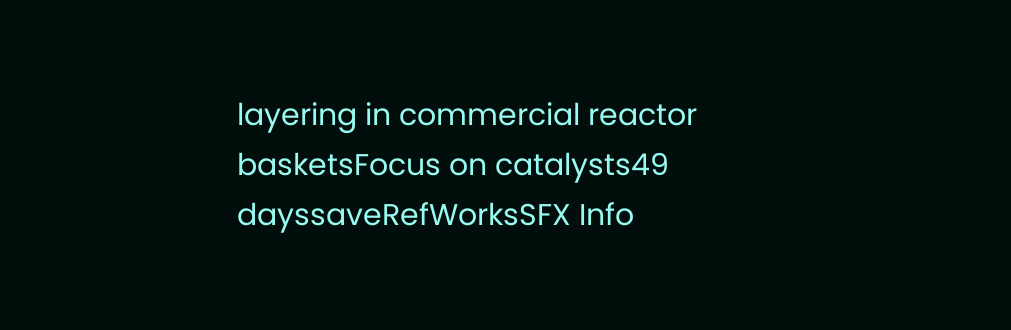layering in commercial reactor basketsFocus on catalysts49 dayssaveRefWorksSFX Info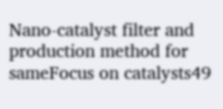Nano-catalyst filter and production method for sameFocus on catalysts49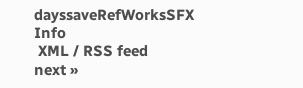dayssaveRefWorksSFX Info
 XML / RSS feed
next »